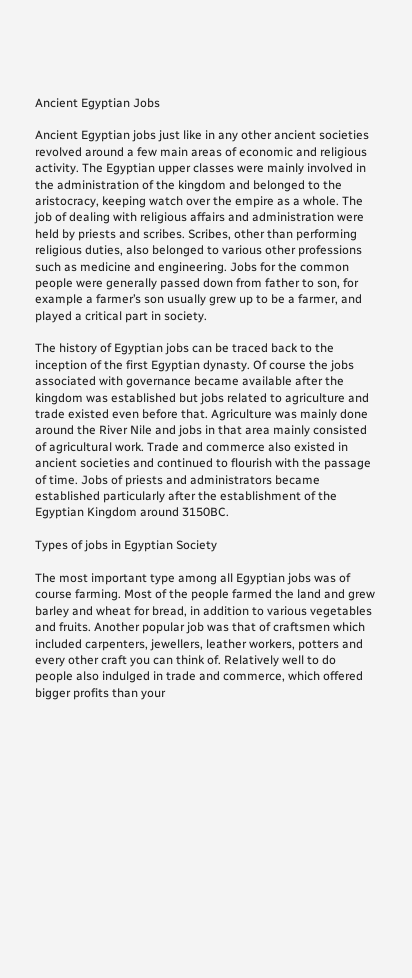Ancient Egyptian Jobs

Ancient Egyptian jobs just like in any other ancient societies revolved around a few main areas of economic and religious activity. The Egyptian upper classes were mainly involved in the administration of the kingdom and belonged to the aristocracy, keeping watch over the empire as a whole. The job of dealing with religious affairs and administration were held by priests and scribes. Scribes, other than performing religious duties, also belonged to various other professions such as medicine and engineering. Jobs for the common people were generally passed down from father to son, for example a farmer’s son usually grew up to be a farmer, and played a critical part in society.

The history of Egyptian jobs can be traced back to the inception of the first Egyptian dynasty. Of course the jobs associated with governance became available after the kingdom was established but jobs related to agriculture and trade existed even before that. Agriculture was mainly done around the River Nile and jobs in that area mainly consisted of agricultural work. Trade and commerce also existed in ancient societies and continued to flourish with the passage of time. Jobs of priests and administrators became established particularly after the establishment of the Egyptian Kingdom around 3150BC.

Types of jobs in Egyptian Society

The most important type among all Egyptian jobs was of course farming. Most of the people farmed the land and grew barley and wheat for bread, in addition to various vegetables and fruits. Another popular job was that of craftsmen which included carpenters, jewellers, leather workers, potters and every other craft you can think of. Relatively well to do people also indulged in trade and commerce, which offered bigger profits than your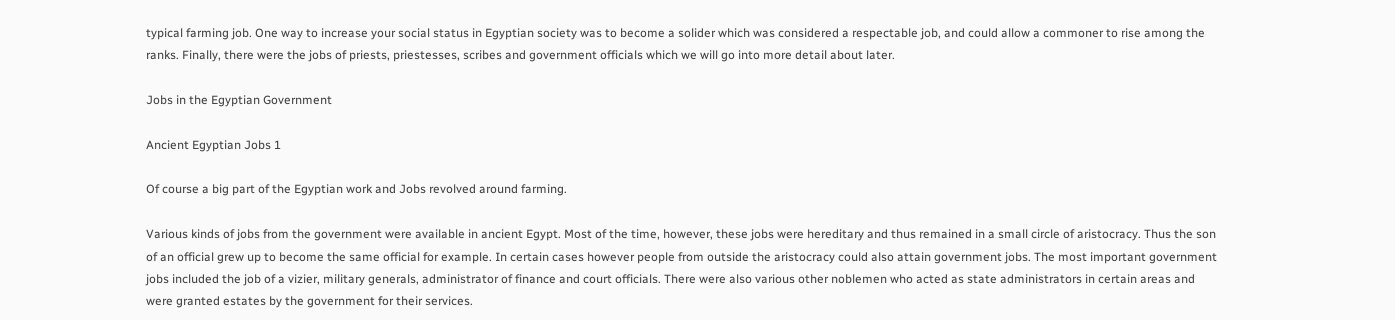typical farming job. One way to increase your social status in Egyptian society was to become a solider which was considered a respectable job, and could allow a commoner to rise among the ranks. Finally, there were the jobs of priests, priestesses, scribes and government officials which we will go into more detail about later.

Jobs in the Egyptian Government

Ancient Egyptian Jobs 1

Of course a big part of the Egyptian work and Jobs revolved around farming.

Various kinds of jobs from the government were available in ancient Egypt. Most of the time, however, these jobs were hereditary and thus remained in a small circle of aristocracy. Thus the son of an official grew up to become the same official for example. In certain cases however people from outside the aristocracy could also attain government jobs. The most important government jobs included the job of a vizier, military generals, administrator of finance and court officials. There were also various other noblemen who acted as state administrators in certain areas and were granted estates by the government for their services.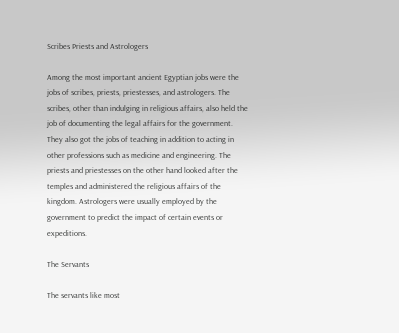Scribes Priests and Astrologers

Among the most important ancient Egyptian jobs were the jobs of scribes, priests, priestesses, and astrologers. The scribes, other than indulging in religious affairs, also held the job of documenting the legal affairs for the government. They also got the jobs of teaching in addition to acting in other professions such as medicine and engineering. The priests and priestesses on the other hand looked after the temples and administered the religious affairs of the kingdom. Astrologers were usually employed by the government to predict the impact of certain events or expeditions.

The Servants

The servants like most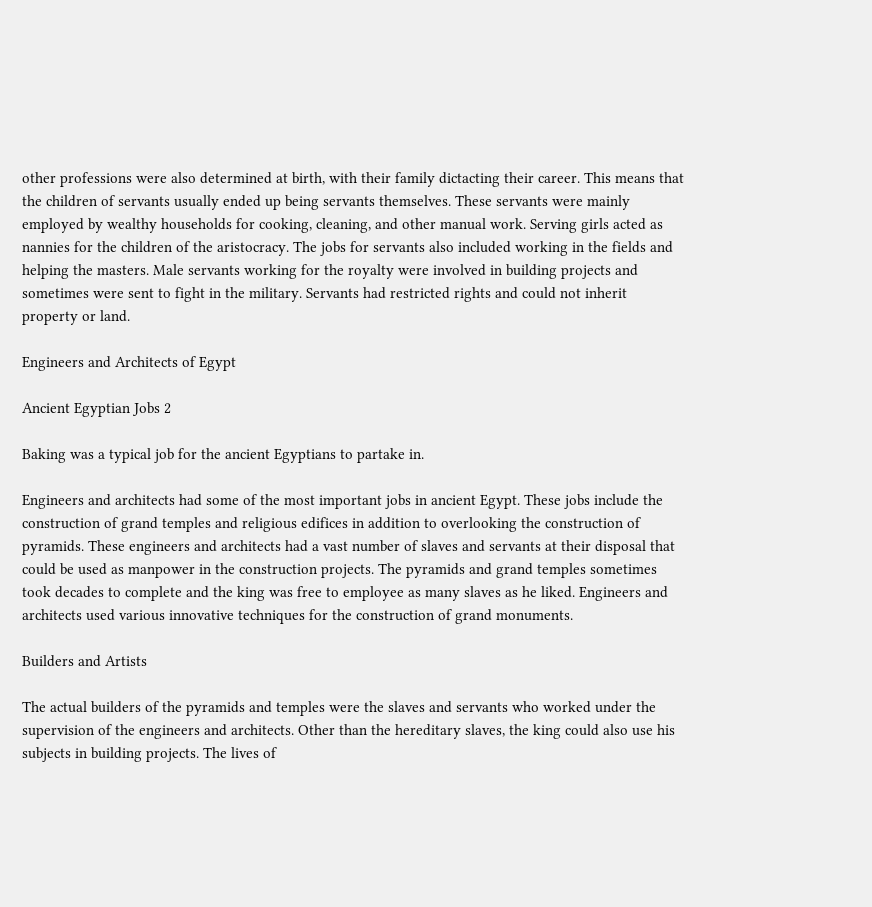other professions were also determined at birth, with their family dictacting their career. This means that the children of servants usually ended up being servants themselves. These servants were mainly employed by wealthy households for cooking, cleaning, and other manual work. Serving girls acted as nannies for the children of the aristocracy. The jobs for servants also included working in the fields and helping the masters. Male servants working for the royalty were involved in building projects and sometimes were sent to fight in the military. Servants had restricted rights and could not inherit property or land.

Engineers and Architects of Egypt

Ancient Egyptian Jobs 2

Baking was a typical job for the ancient Egyptians to partake in.

Engineers and architects had some of the most important jobs in ancient Egypt. These jobs include the construction of grand temples and religious edifices in addition to overlooking the construction of pyramids. These engineers and architects had a vast number of slaves and servants at their disposal that could be used as manpower in the construction projects. The pyramids and grand temples sometimes took decades to complete and the king was free to employee as many slaves as he liked. Engineers and architects used various innovative techniques for the construction of grand monuments.

Builders and Artists

The actual builders of the pyramids and temples were the slaves and servants who worked under the supervision of the engineers and architects. Other than the hereditary slaves, the king could also use his subjects in building projects. The lives of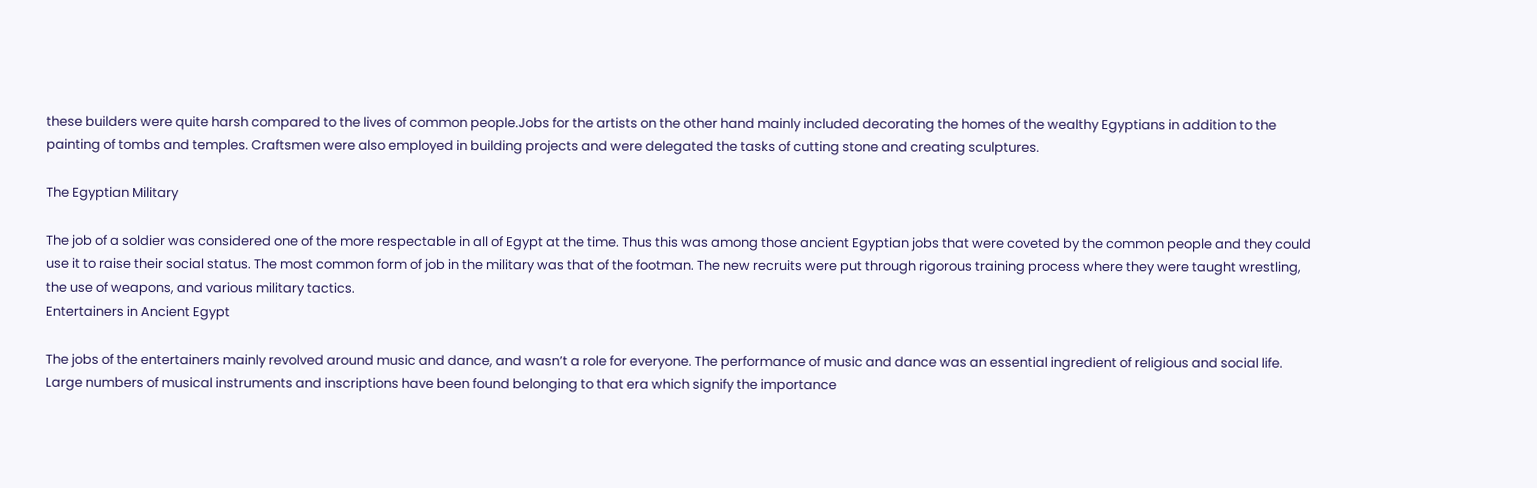these builders were quite harsh compared to the lives of common people.Jobs for the artists on the other hand mainly included decorating the homes of the wealthy Egyptians in addition to the painting of tombs and temples. Craftsmen were also employed in building projects and were delegated the tasks of cutting stone and creating sculptures.

The Egyptian Military

The job of a soldier was considered one of the more respectable in all of Egypt at the time. Thus this was among those ancient Egyptian jobs that were coveted by the common people and they could use it to raise their social status. The most common form of job in the military was that of the footman. The new recruits were put through rigorous training process where they were taught wrestling, the use of weapons, and various military tactics.
Entertainers in Ancient Egypt

The jobs of the entertainers mainly revolved around music and dance, and wasn’t a role for everyone. The performance of music and dance was an essential ingredient of religious and social life. Large numbers of musical instruments and inscriptions have been found belonging to that era which signify the importance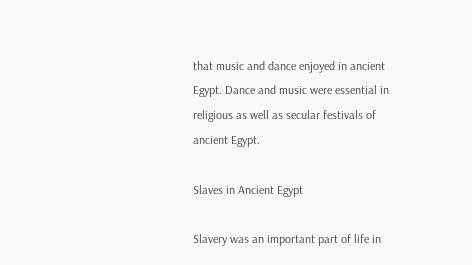that music and dance enjoyed in ancient Egypt. Dance and music were essential in religious as well as secular festivals of ancient Egypt.

Slaves in Ancient Egypt

Slavery was an important part of life in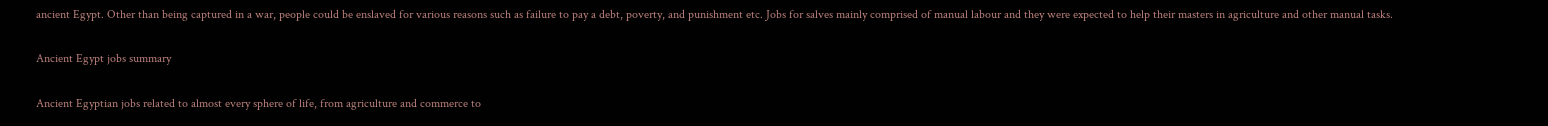ancient Egypt. Other than being captured in a war, people could be enslaved for various reasons such as failure to pay a debt, poverty, and punishment etc. Jobs for salves mainly comprised of manual labour and they were expected to help their masters in agriculture and other manual tasks.

Ancient Egypt jobs summary

Ancient Egyptian jobs related to almost every sphere of life, from agriculture and commerce to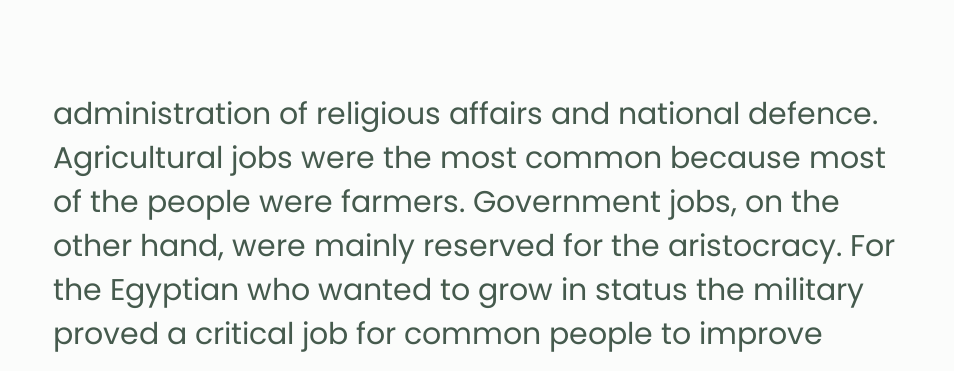administration of religious affairs and national defence. Agricultural jobs were the most common because most of the people were farmers. Government jobs, on the other hand, were mainly reserved for the aristocracy. For the Egyptian who wanted to grow in status the military proved a critical job for common people to improve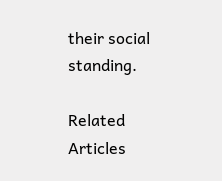their social standing.

Related Articles